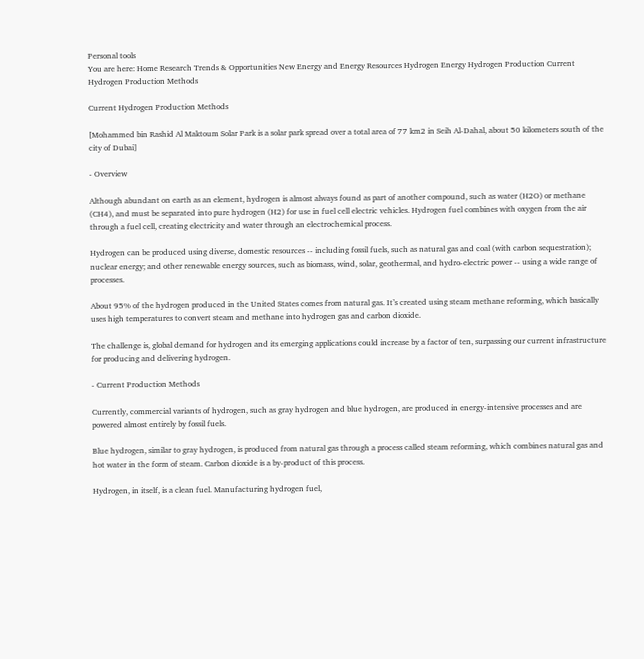Personal tools
You are here: Home Research Trends & Opportunities New Energy and Energy Resources Hydrogen Energy Hydrogen Production Current Hydrogen Production Methods

Current Hydrogen Production Methods

[Mohammed bin Rashid Al Maktoum Solar Park is a solar park spread over a total area of 77 km2 in Seih Al-Dahal, about 50 kilometers south of the city of Dubai]

- Overview

Although abundant on earth as an element, hydrogen is almost always found as part of another compound, such as water (H2O) or methane (CH4), and must be separated into pure hydrogen (H2) for use in fuel cell electric vehicles. Hydrogen fuel combines with oxygen from the air through a fuel cell, creating electricity and water through an electrochemical process.

Hydrogen can be produced using diverse, domestic resources -- including fossil fuels, such as natural gas and coal (with carbon sequestration); nuclear energy; and other renewable energy sources, such as biomass, wind, solar, geothermal, and hydro-electric power -- using a wide range of processes.

About 95% of the hydrogen produced in the United States comes from natural gas. It’s created using steam methane reforming, which basically uses high temperatures to convert steam and methane into hydrogen gas and carbon dioxide.

The challenge is, global demand for hydrogen and its emerging applications could increase by a factor of ten, surpassing our current infrastructure for producing and delivering hydrogen.

- Current Production Methods

Currently, commercial variants of hydrogen, such as gray hydrogen and blue hydrogen, are produced in energy-intensive processes and are powered almost entirely by fossil fuels.

Blue hydrogen, similar to gray hydrogen, is produced from natural gas through a process called steam reforming, which combines natural gas and hot water in the form of steam. Carbon dioxide is a by-product of this process.

Hydrogen, in itself, is a clean fuel. Manufacturing hydrogen fuel,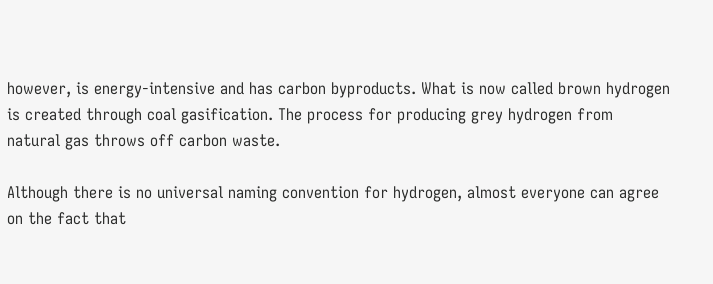however, is energy-intensive and has carbon byproducts. What is now called brown hydrogen is created through coal gasification. The process for producing grey hydrogen from natural gas throws off carbon waste.

Although there is no universal naming convention for hydrogen, almost everyone can agree on the fact that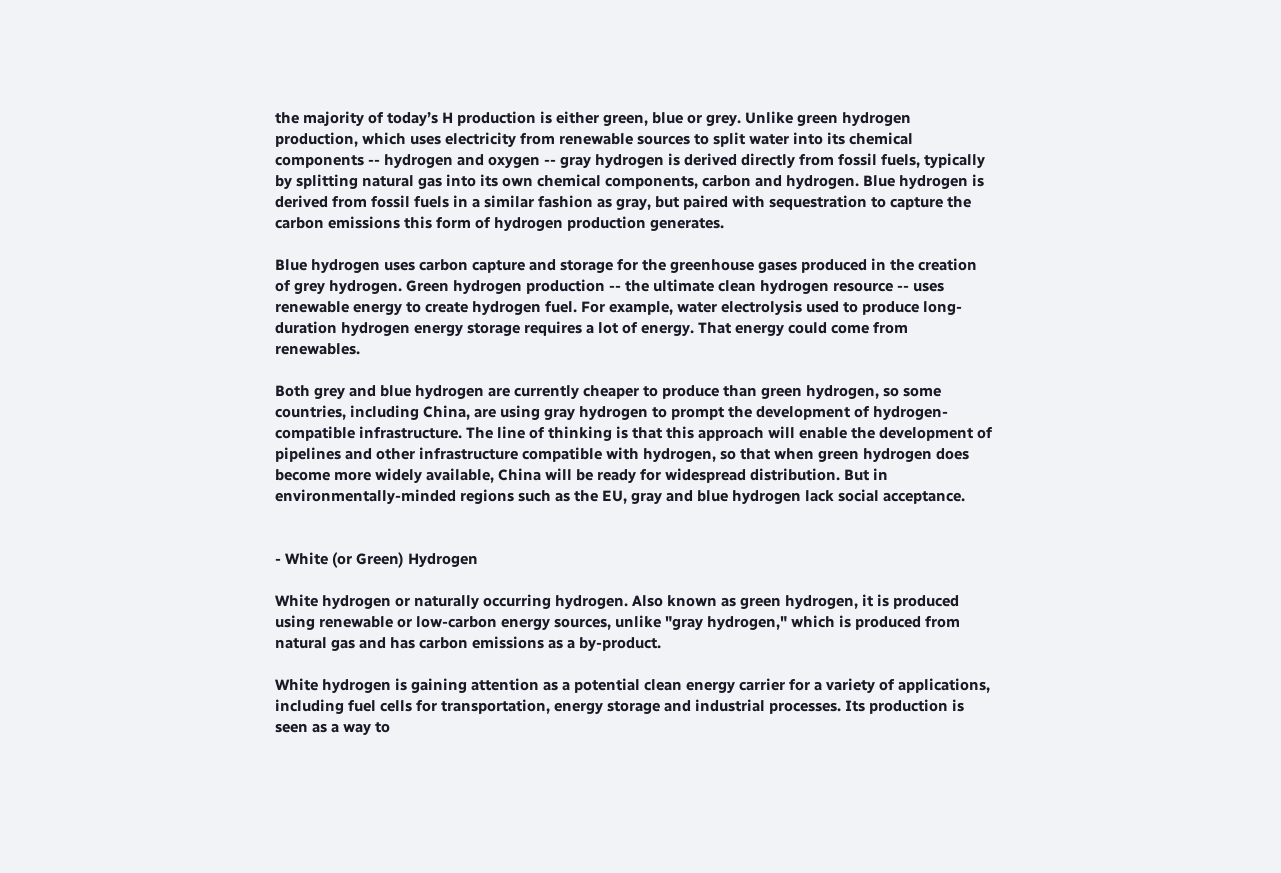the majority of today’s H production is either green, blue or grey. Unlike green hydrogen production, which uses electricity from renewable sources to split water into its chemical components -- hydrogen and oxygen -- gray hydrogen is derived directly from fossil fuels, typically by splitting natural gas into its own chemical components, carbon and hydrogen. Blue hydrogen is derived from fossil fuels in a similar fashion as gray, but paired with sequestration to capture the carbon emissions this form of hydrogen production generates.

Blue hydrogen uses carbon capture and storage for the greenhouse gases produced in the creation of grey hydrogen. Green hydrogen production -- the ultimate clean hydrogen resource -- uses renewable energy to create hydrogen fuel. For example, water electrolysis used to produce long-duration hydrogen energy storage requires a lot of energy. That energy could come from renewables.

Both grey and blue hydrogen are currently cheaper to produce than green hydrogen, so some countries, including China, are using gray hydrogen to prompt the development of hydrogen-compatible infrastructure. The line of thinking is that this approach will enable the development of pipelines and other infrastructure compatible with hydrogen, so that when green hydrogen does become more widely available, China will be ready for widespread distribution. But in environmentally-minded regions such as the EU, gray and blue hydrogen lack social acceptance.


- White (or Green) Hydrogen

White hydrogen or naturally occurring hydrogen. Also known as green hydrogen, it is produced using renewable or low-carbon energy sources, unlike "gray hydrogen," which is produced from natural gas and has carbon emissions as a by-product.

White hydrogen is gaining attention as a potential clean energy carrier for a variety of applications, including fuel cells for transportation, energy storage and industrial processes. Its production is seen as a way to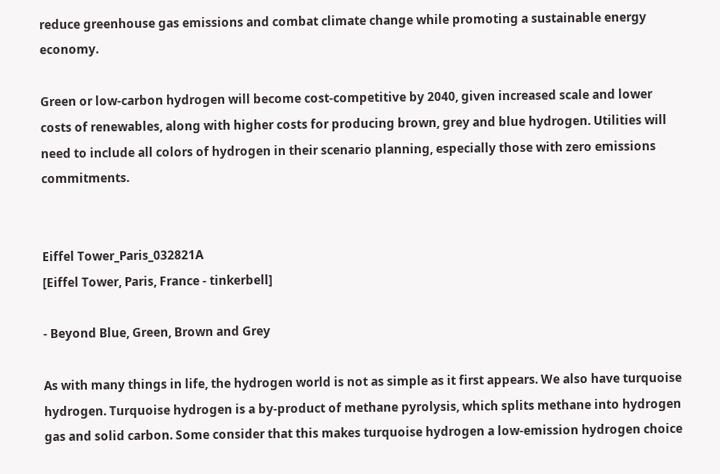reduce greenhouse gas emissions and combat climate change while promoting a sustainable energy economy.

Green or low-carbon hydrogen will become cost-competitive by 2040, given increased scale and lower costs of renewables, along with higher costs for producing brown, grey and blue hydrogen. Utilities will need to include all colors of hydrogen in their scenario planning, especially those with zero emissions commitments.


Eiffel Tower_Paris_032821A
[Eiffel Tower, Paris, France - tinkerbell]

- Beyond Blue, Green, Brown and Grey

As with many things in life, the hydrogen world is not as simple as it first appears. We also have turquoise hydrogen. Turquoise hydrogen is a by-product of methane pyrolysis, which splits methane into hydrogen gas and solid carbon. Some consider that this makes turquoise hydrogen a low-emission hydrogen choice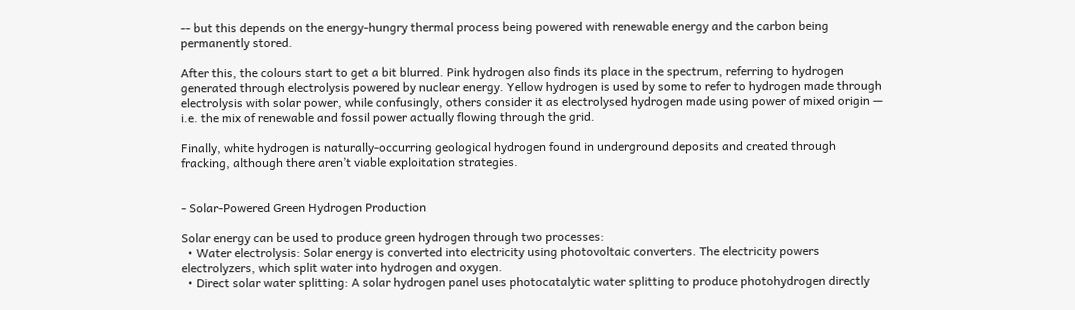-- but this depends on the energy-hungry thermal process being powered with renewable energy and the carbon being permanently stored.

After this, the colours start to get a bit blurred. Pink hydrogen also finds its place in the spectrum, referring to hydrogen generated through electrolysis powered by nuclear energy. Yellow hydrogen is used by some to refer to hydrogen made through electrolysis with solar power, while confusingly, others consider it as electrolysed hydrogen made using power of mixed origin — i.e. the mix of renewable and fossil power actually flowing through the grid.

Finally, white hydrogen is naturally-occurring geological hydrogen found in underground deposits and created through fracking, although there aren’t viable exploitation strategies.


- Solar-Powered Green Hydrogen Production

Solar energy can be used to produce green hydrogen through two processes:
  • Water electrolysis: Solar energy is converted into electricity using photovoltaic converters. The electricity powers electrolyzers, which split water into hydrogen and oxygen.
  • Direct solar water splitting: A solar hydrogen panel uses photocatalytic water splitting to produce photohydrogen directly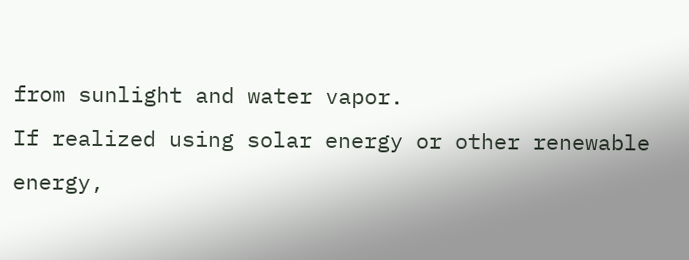from sunlight and water vapor.
If realized using solar energy or other renewable energy,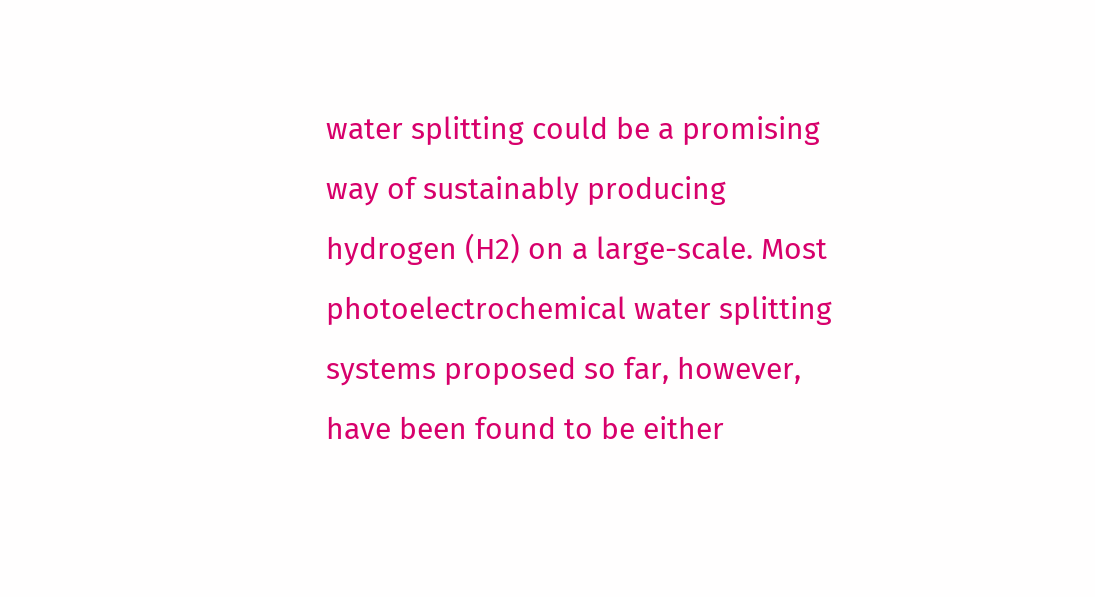water splitting could be a promising way of sustainably producing hydrogen (H2) on a large-scale. Most photoelectrochemical water splitting systems proposed so far, however, have been found to be either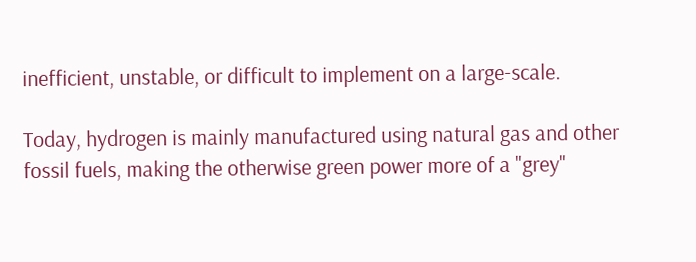inefficient, unstable, or difficult to implement on a large-scale.

Today, hydrogen is mainly manufactured using natural gas and other fossil fuels, making the otherwise green power more of a "grey"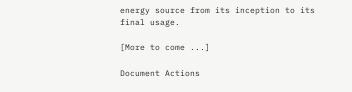energy source from its inception to its final usage.

[More to come ...]

Document Actions